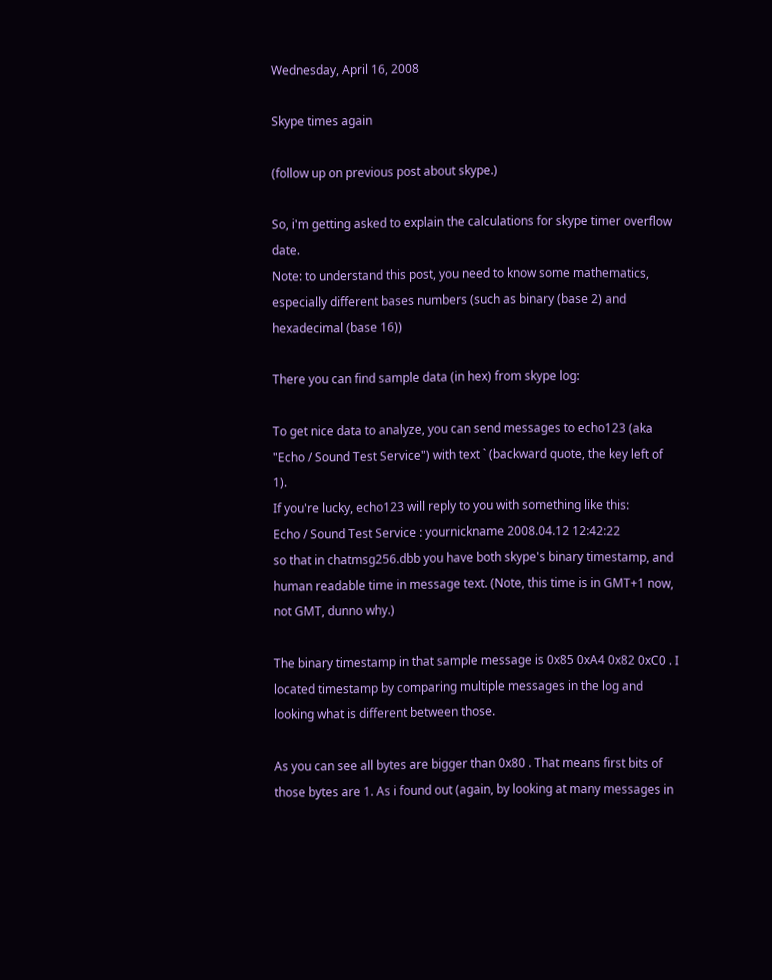Wednesday, April 16, 2008

Skype times again

(follow up on previous post about skype.)

So, i'm getting asked to explain the calculations for skype timer overflow date.
Note: to understand this post, you need to know some mathematics, especially different bases numbers (such as binary (base 2) and hexadecimal (base 16))

There you can find sample data (in hex) from skype log:

To get nice data to analyze, you can send messages to echo123 (aka "Echo / Sound Test Service") with text ` (backward quote, the key left of 1).
If you're lucky, echo123 will reply to you with something like this:
Echo / Sound Test Service : yournickname 2008.04.12 12:42:22
so that in chatmsg256.dbb you have both skype's binary timestamp, and human readable time in message text. (Note, this time is in GMT+1 now, not GMT, dunno why.)

The binary timestamp in that sample message is 0x85 0xA4 0x82 0xC0 . I located timestamp by comparing multiple messages in the log and looking what is different between those.

As you can see all bytes are bigger than 0x80 . That means first bits of those bytes are 1. As i found out (again, by looking at many messages in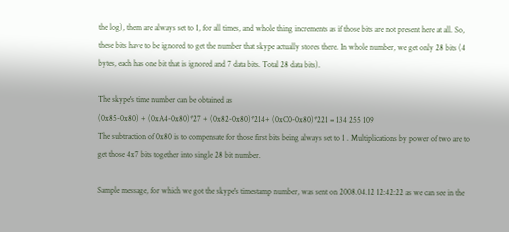the log), them are always set to 1, for all times, and whole thing increments as if those bits are not present here at all. So, these bits have to be ignored to get the number that skype actually stores there. In whole number, we get only 28 bits (4 bytes, each has one bit that is ignored and 7 data bits. Total 28 data bits).

The skype's time number can be obtained as
(0x85-0x80) + (0xA4-0x80)*27 + (0x82-0x80)*214+ (0xC0-0x80)*221 = 134 255 109
The subtraction of 0x80 is to compensate for those first bits being always set to 1 . Multiplications by power of two are to get those 4x7 bits together into single 28 bit number.

Sample message, for which we got the skype's timestamp number, was sent on 2008.04.12 12:42:22 as we can see in the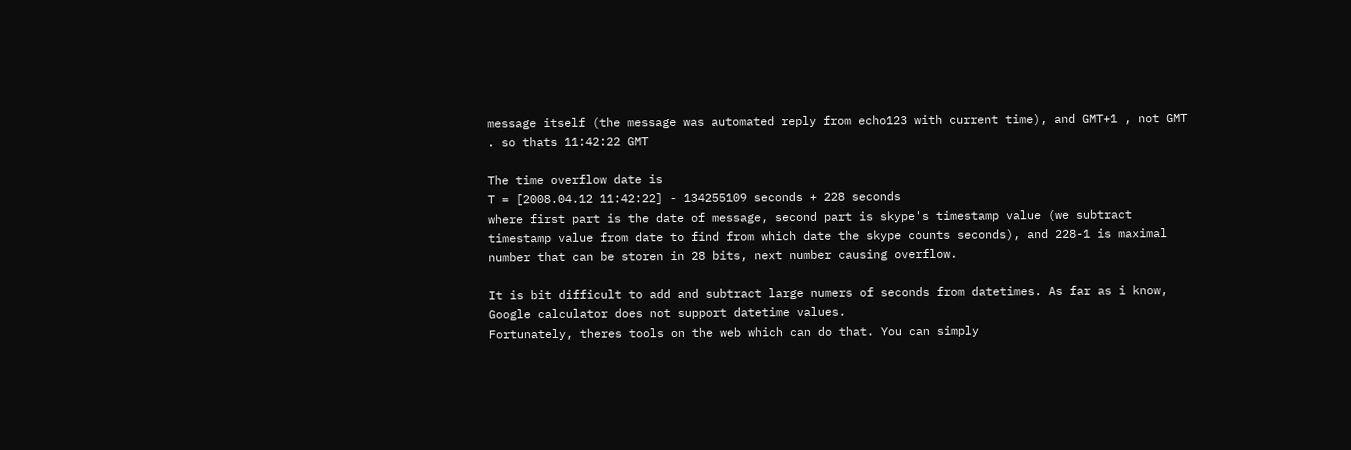message itself (the message was automated reply from echo123 with current time), and GMT+1 , not GMT . so thats 11:42:22 GMT

The time overflow date is
T = [2008.04.12 11:42:22] - 134255109 seconds + 228 seconds
where first part is the date of message, second part is skype's timestamp value (we subtract timestamp value from date to find from which date the skype counts seconds), and 228-1 is maximal number that can be storen in 28 bits, next number causing overflow.

It is bit difficult to add and subtract large numers of seconds from datetimes. As far as i know, Google calculator does not support datetime values.
Fortunately, theres tools on the web which can do that. You can simply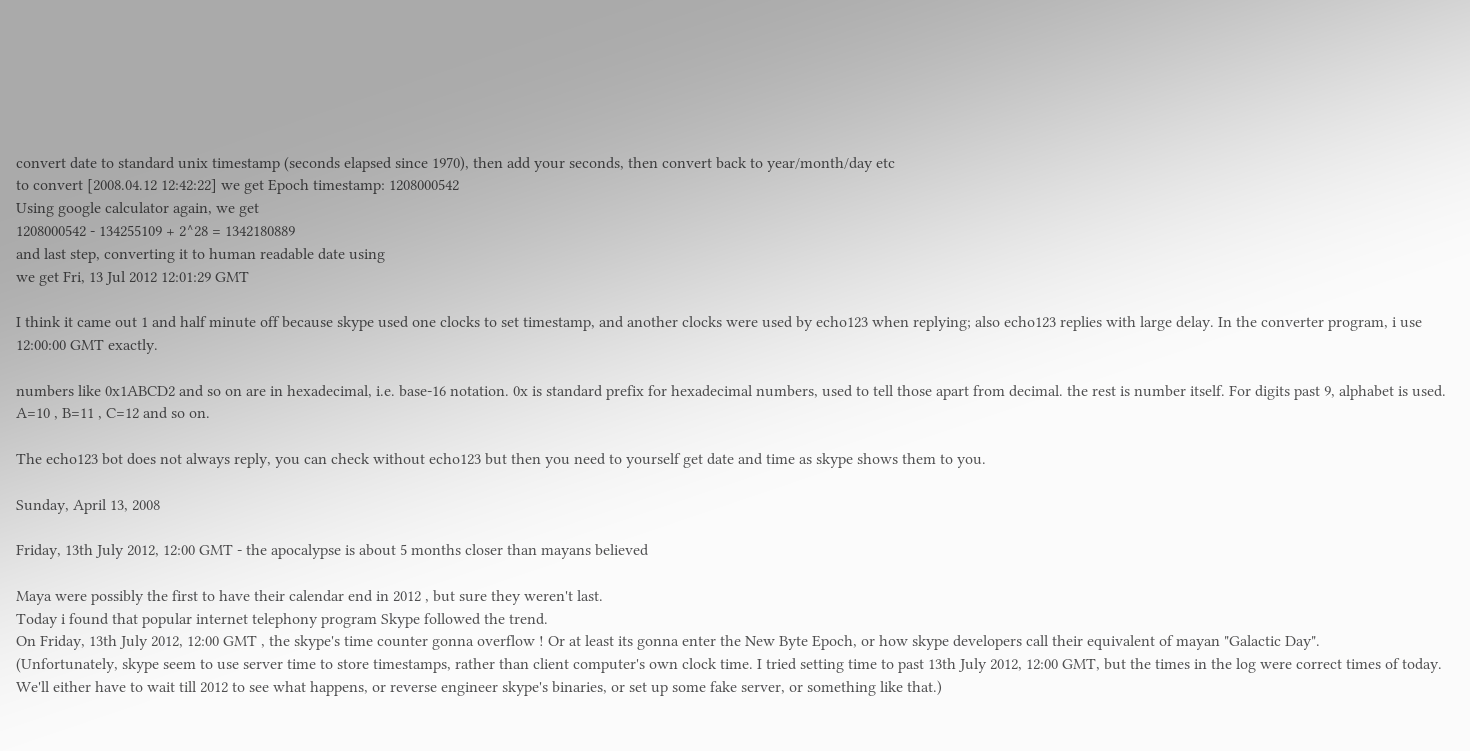convert date to standard unix timestamp (seconds elapsed since 1970), then add your seconds, then convert back to year/month/day etc
to convert [2008.04.12 12:42:22] we get Epoch timestamp: 1208000542
Using google calculator again, we get
1208000542 - 134255109 + 2^28 = 1342180889
and last step, converting it to human readable date using
we get Fri, 13 Jul 2012 12:01:29 GMT

I think it came out 1 and half minute off because skype used one clocks to set timestamp, and another clocks were used by echo123 when replying; also echo123 replies with large delay. In the converter program, i use 12:00:00 GMT exactly.

numbers like 0x1ABCD2 and so on are in hexadecimal, i.e. base-16 notation. 0x is standard prefix for hexadecimal numbers, used to tell those apart from decimal. the rest is number itself. For digits past 9, alphabet is used. A=10 , B=11 , C=12 and so on.

The echo123 bot does not always reply, you can check without echo123 but then you need to yourself get date and time as skype shows them to you.

Sunday, April 13, 2008

Friday, 13th July 2012, 12:00 GMT - the apocalypse is about 5 months closer than mayans believed

Maya were possibly the first to have their calendar end in 2012 , but sure they weren't last.
Today i found that popular internet telephony program Skype followed the trend.
On Friday, 13th July 2012, 12:00 GMT , the skype's time counter gonna overflow ! Or at least its gonna enter the New Byte Epoch, or how skype developers call their equivalent of mayan "Galactic Day".
(Unfortunately, skype seem to use server time to store timestamps, rather than client computer's own clock time. I tried setting time to past 13th July 2012, 12:00 GMT, but the times in the log were correct times of today. We'll either have to wait till 2012 to see what happens, or reverse engineer skype's binaries, or set up some fake server, or something like that.)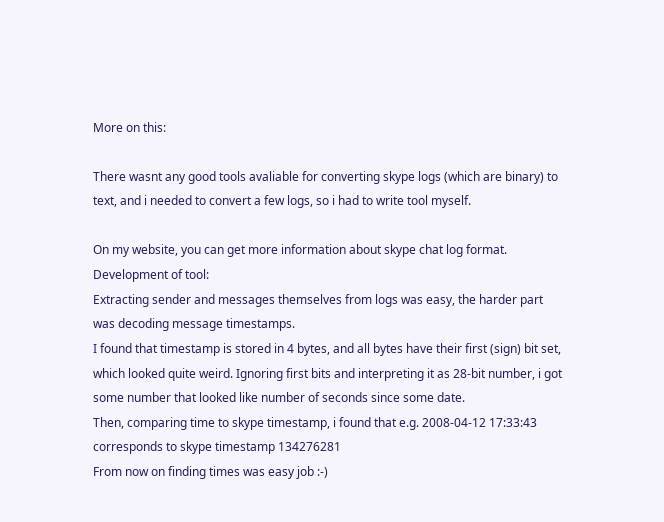More on this:

There wasnt any good tools avaliable for converting skype logs (which are binary) to text, and i needed to convert a few logs, so i had to write tool myself.

On my website, you can get more information about skype chat log format.
Development of tool:
Extracting sender and messages themselves from logs was easy, the harder part was decoding message timestamps.
I found that timestamp is stored in 4 bytes, and all bytes have their first (sign) bit set, which looked quite weird. Ignoring first bits and interpreting it as 28-bit number, i got some number that looked like number of seconds since some date.
Then, comparing time to skype timestamp, i found that e.g. 2008-04-12 17:33:43 corresponds to skype timestamp 134276281
From now on finding times was easy job :-)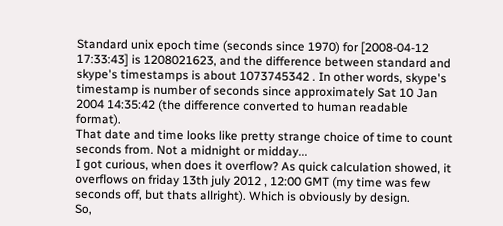Standard unix epoch time (seconds since 1970) for [2008-04-12 17:33:43] is 1208021623, and the difference between standard and skype's timestamps is about 1073745342 . In other words, skype's timestamp is number of seconds since approximately Sat 10 Jan 2004 14:35:42 (the difference converted to human readable format).
That date and time looks like pretty strange choice of time to count seconds from. Not a midnight or midday...
I got curious, when does it overflow? As quick calculation showed, it overflows on friday 13th july 2012 , 12:00 GMT (my time was few seconds off, but thats allright). Which is obviously by design.
So,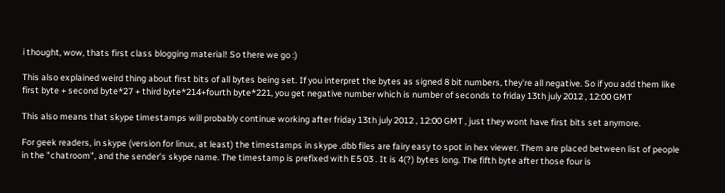i thought, wow, thats first class blogging material! So there we go :)

This also explained weird thing about first bits of all bytes being set. If you interpret the bytes as signed 8 bit numbers, they're all negative. So if you add them like first byte + second byte*27 + third byte*214+fourth byte*221, you get negative number which is number of seconds to friday 13th july 2012 , 12:00 GMT

This also means that skype timestamps will probably continue working after friday 13th july 2012 , 12:00 GMT , just they wont have first bits set anymore.

For geek readers, in skype (version for linux, at least) the timestamps in skype .dbb files are fairy easy to spot in hex viewer. Them are placed between list of people in the "chatroom", and the sender's skype name. The timestamp is prefixed with E5 03 . It is 4(?) bytes long. The fifth byte after those four is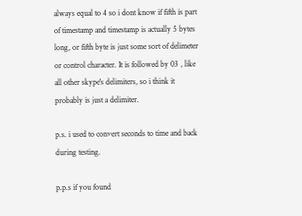always equal to 4 so i dont know if fifth is part of timestamp and timestamp is actually 5 bytes long, or fifth byte is just some sort of delimeter or control character. It is followed by 03 , like all other skype's delimiters, so i think it probably is just a delimiter.

p.s. i used to convert seconds to time and back during testing.

p.p.s if you found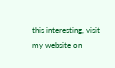this interesting, visit my website on